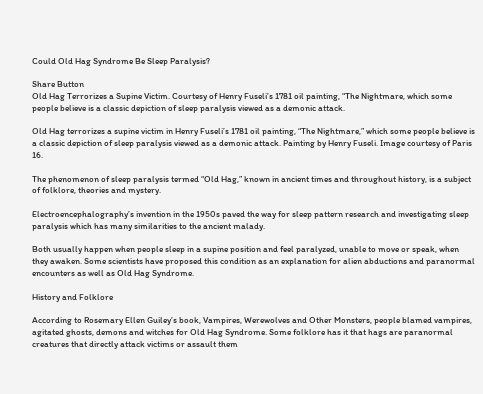Could Old Hag Syndrome Be Sleep Paralysis?

Share Button
Old Hag Terrorizes a Supine Victim. Courtesy of Henry Fuseli’s 1781 oil painting, “The Nightmare, which some people believe is a classic depiction of sleep paralysis viewed as a demonic attack.

Old Hag terrorizes a supine victim in Henry Fuseli’s 1781 oil painting, “The Nightmare,” which some people believe is a classic depiction of sleep paralysis viewed as a demonic attack. Painting by Henry Fuseli. Image courtesy of Paris 16.

The phenomenon of sleep paralysis termed “Old Hag,” known in ancient times and throughout history, is a subject of folklore, theories and mystery.

Electroencephalography’s invention in the 1950s paved the way for sleep pattern research and investigating sleep paralysis which has many similarities to the ancient malady.

Both usually happen when people sleep in a supine position and feel paralyzed, unable to move or speak, when they awaken. Some scientists have proposed this condition as an explanation for alien abductions and paranormal encounters as well as Old Hag Syndrome.

History and Folklore

According to Rosemary Ellen Guiley’s book, Vampires, Werewolves and Other Monsters, people blamed vampires, agitated ghosts, demons and witches for Old Hag Syndrome. Some folklore has it that hags are paranormal creatures that directly attack victims or assault them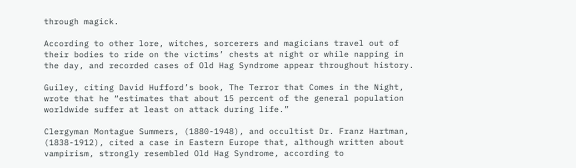through magick.

According to other lore, witches, sorcerers and magicians travel out of their bodies to ride on the victims’ chests at night or while napping in the day, and recorded cases of Old Hag Syndrome appear throughout history.

Guiley, citing David Hufford’s book, The Terror that Comes in the Night, wrote that he “estimates that about 15 percent of the general population worldwide suffer at least on attack during life.”

Clergyman Montague Summers, (1880-1948), and occultist Dr. Franz Hartman, (1838-1912), cited a case in Eastern Europe that, although written about vampirism, strongly resembled Old Hag Syndrome, according to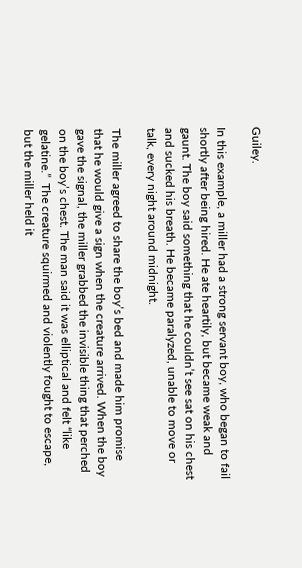Guiley.

In this example, a miller had a strong servant boy, who began to fail shortly after being hired. He ate heartily, but became weak and gaunt. The boy said something that he couldn’t see sat on his chest and sucked his breath. He became paralyzed, unable to move or talk, every night around midnight.

The miller agreed to share the boy’s bed and made him promise that he would give a sign when the creature arrived. When the boy gave the signal, the miller grabbed the invisible thing that perched on the boy’s chest. The man said it was elliptical and felt “like gelatine.”  The creature squirmed and violently fought to escape, but the miller held it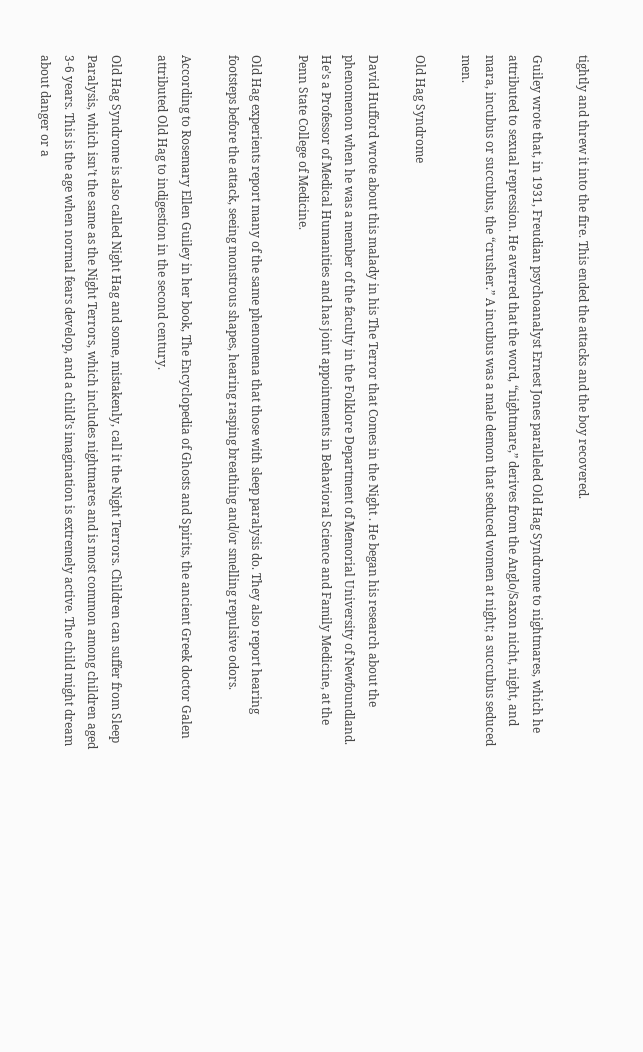tightly and threw it into the fire. This ended the attacks and the boy recovered.

Guiley wrote that, in 1931, Freudian psychoanalyst Ernest Jones paralleled Old Hag Syndrome to nightmares, which he attributed to sexual repression. He averred that the word, “nightmare,” derives from the Anglo/Saxon nicht, night, and mara, incubus or succubus, the “crusher.” A incubus was a male demon that seduced women at night; a succubus seduced men.

Old Hag Syndrome

David Hufford wrote about this malady in his The Terror that Comes in the Night . He began his research about the phenomenon when he was a member of the faculty in the Folklore Department of Memorial University of Newfoundland. He’s a Professor of Medical Humanities and has joint appointments in Behavioral Science and Family Medicine, at the Penn State College of Medicine.

Old Hag experients report many of the same phenomena that those with sleep paralysis do. They also report hearing footsteps before the attack, seeing monstrous shapes, hearing rasping breathing and/or smelling repulsive odors.

According to Rosemary Ellen Guiley in her book, The Encyclopedia of Ghosts and Spirits, the ancient Greek doctor Galen attributed Old Hag to indigestion in the second century.

Old Hag Syndrome is also called Night Hag and some, mistakenly, call it the Night Terrors. Children can suffer from Sleep Paralysis, which isn’t the same as the Night Terrors, which includes nightmares and is most common among children aged 3-6 years. This is the age when normal fears develop, and a child’s imagination is extremely active. The child might dream about danger or a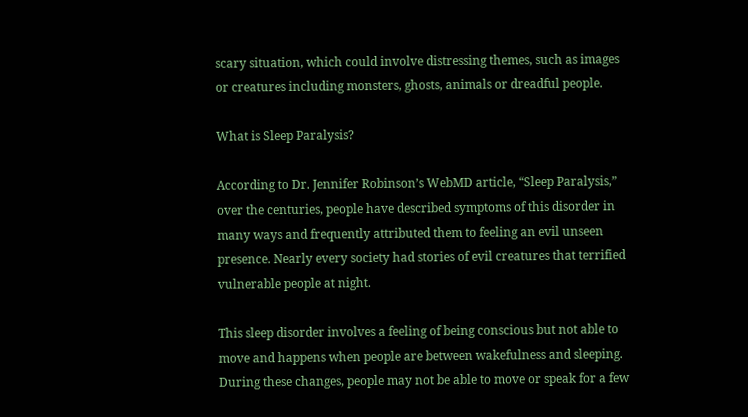scary situation, which could involve distressing themes, such as images or creatures including monsters, ghosts, animals or dreadful people.

What is Sleep Paralysis?

According to Dr. Jennifer Robinson’s WebMD article, “Sleep Paralysis,” over the centuries, people have described symptoms of this disorder in many ways and frequently attributed them to feeling an evil unseen presence. Nearly every society had stories of evil creatures that terrified vulnerable people at night.

This sleep disorder involves a feeling of being conscious but not able to move and happens when people are between wakefulness and sleeping. During these changes, people may not be able to move or speak for a few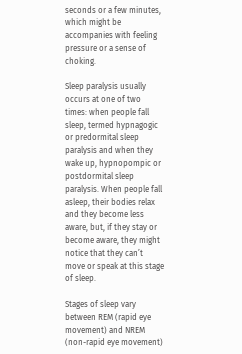seconds or a few minutes, which might be accompanies with feeling pressure or a sense of choking.

Sleep paralysis usually occurs at one of two times: when people fall sleep, termed hypnagogic or predormital sleep paralysis and when they wake up, hypnopompic or postdormital sleep paralysis. When people fall asleep, their bodies relax and they become less aware, but, if they stay or become aware, they might notice that they can’t move or speak at this stage of sleep.

Stages of sleep vary between REM (rapid eye movement) and NREM (non-rapid eye movement)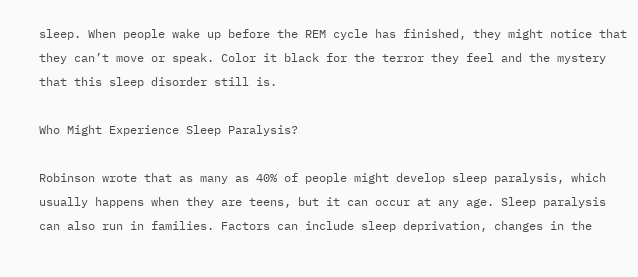sleep. When people wake up before the REM cycle has finished, they might notice that they can’t move or speak. Color it black for the terror they feel and the mystery that this sleep disorder still is.

Who Might Experience Sleep Paralysis?

Robinson wrote that as many as 40% of people might develop sleep paralysis, which usually happens when they are teens, but it can occur at any age. Sleep paralysis can also run in families. Factors can include sleep deprivation, changes in the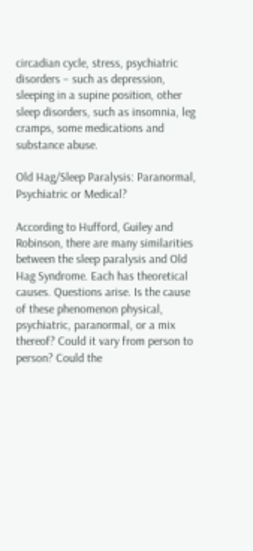circadian cycle, stress, psychiatric disorders – such as depression, sleeping in a supine position, other sleep disorders, such as insomnia, leg cramps, some medications and substance abuse.

Old Hag/Sleep Paralysis: Paranormal, Psychiatric or Medical?

According to Hufford, Guiley and Robinson, there are many similarities between the sleep paralysis and Old Hag Syndrome. Each has theoretical causes. Questions arise. Is the cause of these phenomenon physical, psychiatric, paranormal, or a mix thereof? Could it vary from person to person? Could the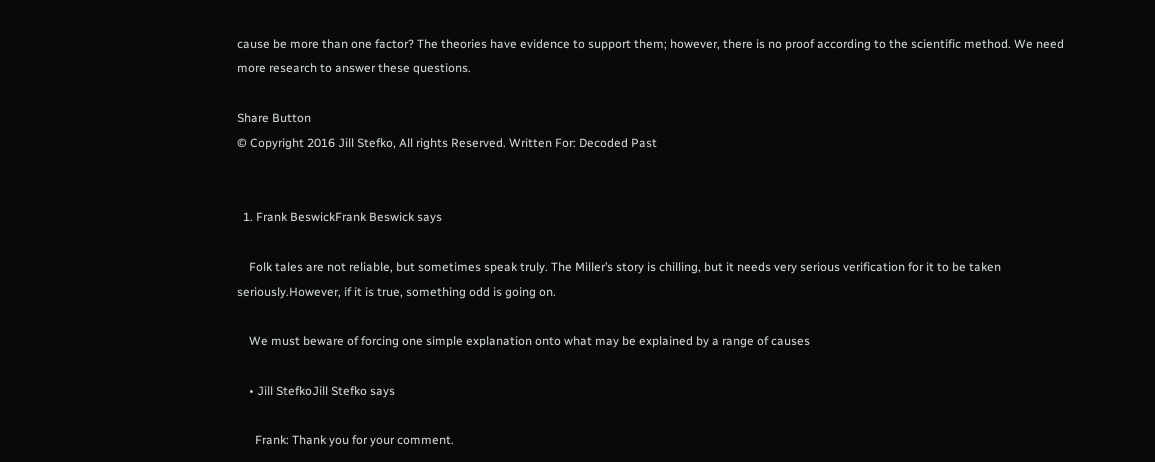cause be more than one factor? The theories have evidence to support them; however, there is no proof according to the scientific method. We need more research to answer these questions.

Share Button
© Copyright 2016 Jill Stefko, All rights Reserved. Written For: Decoded Past


  1. Frank BeswickFrank Beswick says

    Folk tales are not reliable, but sometimes speak truly. The Miller’s story is chilling, but it needs very serious verification for it to be taken seriously.However, if it is true, something odd is going on.

    We must beware of forcing one simple explanation onto what may be explained by a range of causes

    • Jill StefkoJill Stefko says

      Frank: Thank you for your comment.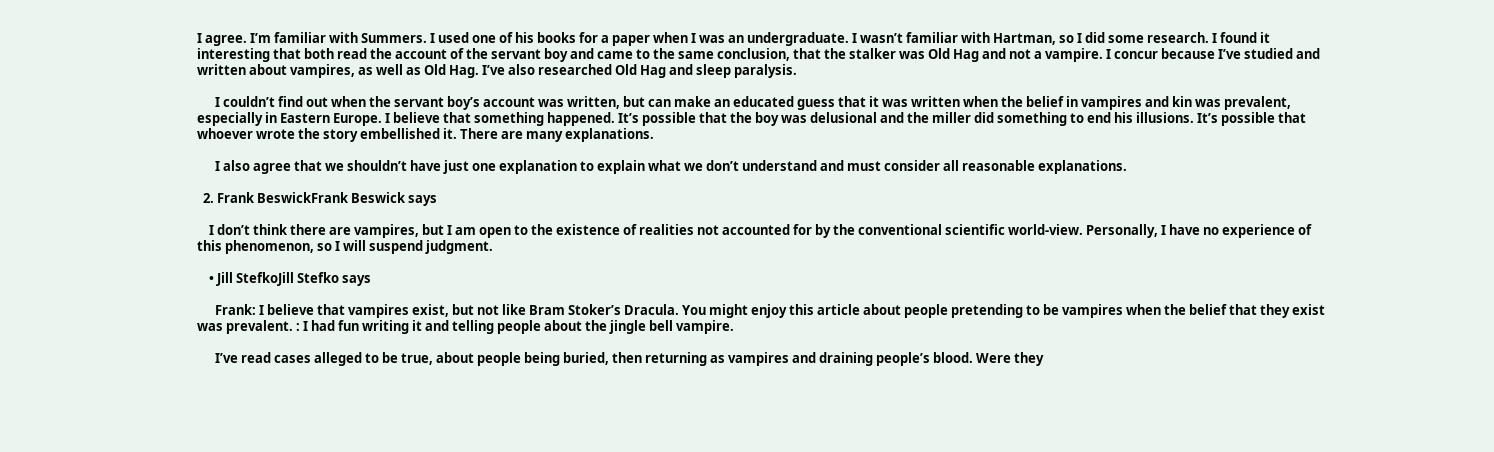I agree. I’m familiar with Summers. I used one of his books for a paper when I was an undergraduate. I wasn’t familiar with Hartman, so I did some research. I found it interesting that both read the account of the servant boy and came to the same conclusion, that the stalker was Old Hag and not a vampire. I concur because I’ve studied and written about vampires, as well as Old Hag. I’ve also researched Old Hag and sleep paralysis.

      I couldn’t find out when the servant boy’s account was written, but can make an educated guess that it was written when the belief in vampires and kin was prevalent, especially in Eastern Europe. I believe that something happened. It’s possible that the boy was delusional and the miller did something to end his illusions. It’s possible that whoever wrote the story embellished it. There are many explanations.

      I also agree that we shouldn’t have just one explanation to explain what we don’t understand and must consider all reasonable explanations.

  2. Frank BeswickFrank Beswick says

    I don’t think there are vampires, but I am open to the existence of realities not accounted for by the conventional scientific world-view. Personally, I have no experience of this phenomenon, so I will suspend judgment.

    • Jill StefkoJill Stefko says

      Frank: I believe that vampires exist, but not like Bram Stoker’s Dracula. You might enjoy this article about people pretending to be vampires when the belief that they exist was prevalent. : I had fun writing it and telling people about the jingle bell vampire.

      I’ve read cases alleged to be true, about people being buried, then returning as vampires and draining people’s blood. Were they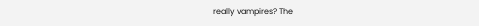really vampires? The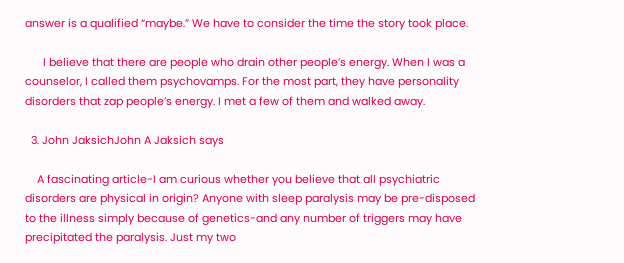answer is a qualified “maybe.” We have to consider the time the story took place.

      I believe that there are people who drain other people’s energy. When I was a counselor, I called them psychovamps. For the most part, they have personality disorders that zap people’s energy. I met a few of them and walked away.

  3. John JaksichJohn A Jaksich says

    A fascinating article-I am curious whether you believe that all psychiatric disorders are physical in origin? Anyone with sleep paralysis may be pre-disposed to the illness simply because of genetics-and any number of triggers may have precipitated the paralysis. Just my two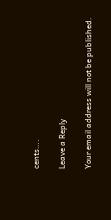cents….

Leave a Reply

Your email address will not be published.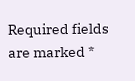Required fields are marked *